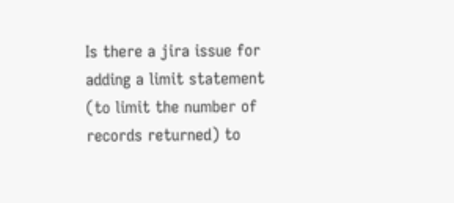Is there a jira issue for adding a limit statement (to limit the number of records returned) to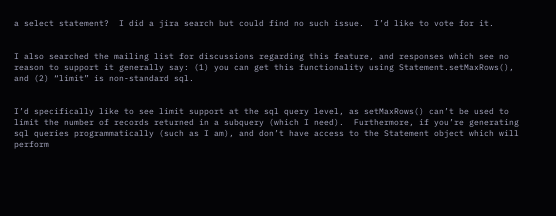a select statement?  I did a jira search but could find no such issue.  I’d like to vote for it.


I also searched the mailing list for discussions regarding this feature, and responses which see no reason to support it generally say: (1) you can get this functionality using Statement.setMaxRows(), and (2) “limit” is non-standard sql.


I’d specifically like to see limit support at the sql query level, as setMaxRows() can’t be used to limit the number of records returned in a subquery (which I need).  Furthermore, if you’re generating sql queries programmatically (such as I am), and don’t have access to the Statement object which will perform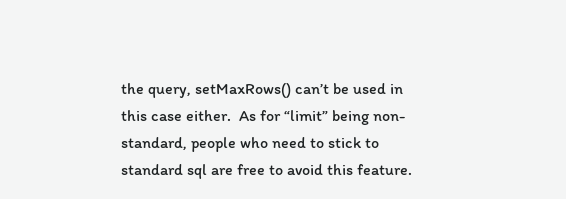the query, setMaxRows() can’t be used in this case either.  As for “limit” being non-standard, people who need to stick to standard sql are free to avoid this feature.